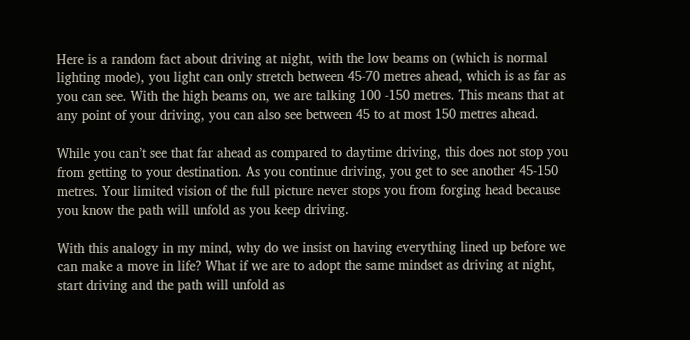Here is a random fact about driving at night, with the low beams on (which is normal lighting mode), you light can only stretch between 45-70 metres ahead, which is as far as you can see. With the high beams on, we are talking 100 -150 metres. This means that at any point of your driving, you can also see between 45 to at most 150 metres ahead.

While you can’t see that far ahead as compared to daytime driving, this does not stop you from getting to your destination. As you continue driving, you get to see another 45-150 metres. Your limited vision of the full picture never stops you from forging head because you know the path will unfold as you keep driving.

With this analogy in my mind, why do we insist on having everything lined up before we can make a move in life? What if we are to adopt the same mindset as driving at night, start driving and the path will unfold as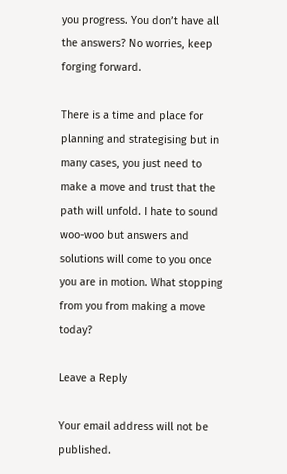you progress. You don’t have all the answers? No worries, keep forging forward.

There is a time and place for planning and strategising but in many cases, you just need to make a move and trust that the path will unfold. I hate to sound woo-woo but answers and solutions will come to you once you are in motion. What stopping from you from making a move today?

Leave a Reply

Your email address will not be published.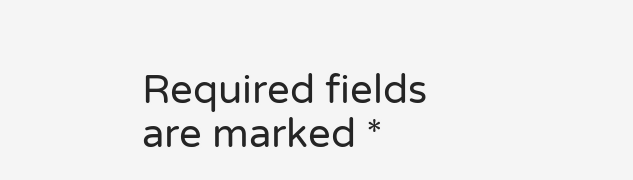Required fields are marked *